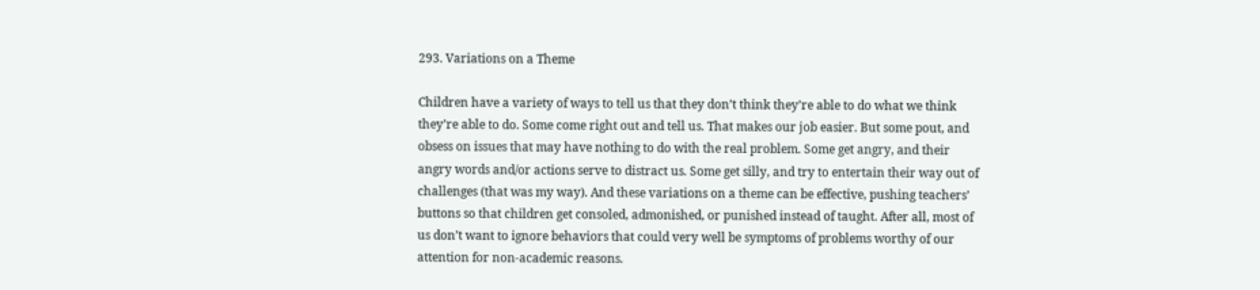293. Variations on a Theme

Children have a variety of ways to tell us that they don’t think they’re able to do what we think they’re able to do. Some come right out and tell us. That makes our job easier. But some pout, and obsess on issues that may have nothing to do with the real problem. Some get angry, and their angry words and/or actions serve to distract us. Some get silly, and try to entertain their way out of challenges (that was my way). And these variations on a theme can be effective, pushing teachers’ buttons so that children get consoled, admonished, or punished instead of taught. After all, most of us don’t want to ignore behaviors that could very well be symptoms of problems worthy of our attention for non-academic reasons.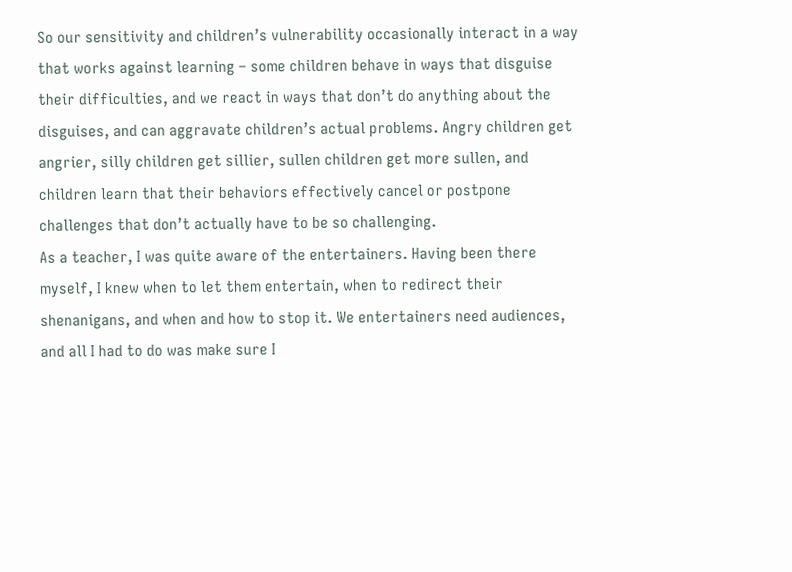So our sensitivity and children’s vulnerability occasionally interact in a way that works against learning – some children behave in ways that disguise their difficulties, and we react in ways that don’t do anything about the disguises, and can aggravate children’s actual problems. Angry children get angrier, silly children get sillier, sullen children get more sullen, and children learn that their behaviors effectively cancel or postpone challenges that don’t actually have to be so challenging.
As a teacher, I was quite aware of the entertainers. Having been there myself, I knew when to let them entertain, when to redirect their shenanigans, and when and how to stop it. We entertainers need audiences, and all I had to do was make sure I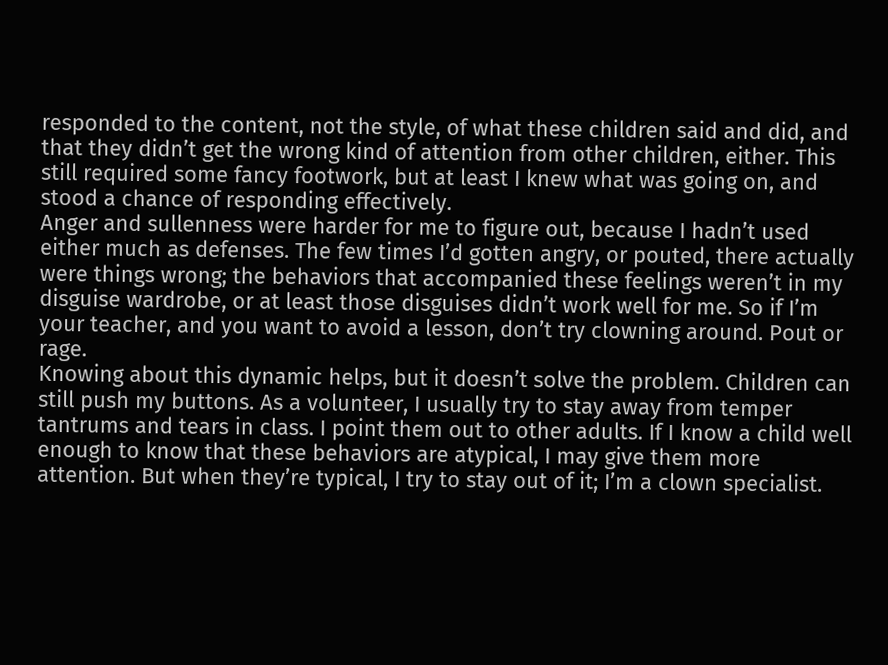responded to the content, not the style, of what these children said and did, and that they didn’t get the wrong kind of attention from other children, either. This still required some fancy footwork, but at least I knew what was going on, and stood a chance of responding effectively.
Anger and sullenness were harder for me to figure out, because I hadn’t used either much as defenses. The few times I’d gotten angry, or pouted, there actually were things wrong; the behaviors that accompanied these feelings weren’t in my disguise wardrobe, or at least those disguises didn’t work well for me. So if I’m your teacher, and you want to avoid a lesson, don’t try clowning around. Pout or rage.
Knowing about this dynamic helps, but it doesn’t solve the problem. Children can still push my buttons. As a volunteer, I usually try to stay away from temper tantrums and tears in class. I point them out to other adults. If I know a child well enough to know that these behaviors are atypical, I may give them more attention. But when they’re typical, I try to stay out of it; I’m a clown specialist.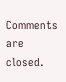Comments are closed.